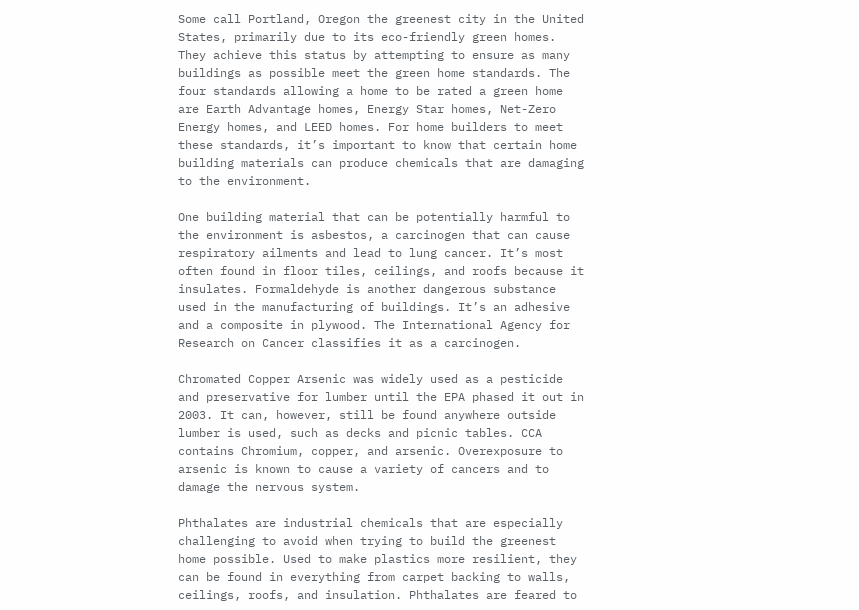Some call Portland, Oregon the greenest city in the United States, primarily due to its eco-friendly green homes. They achieve this status by attempting to ensure as many buildings as possible meet the green home standards. The four standards allowing a home to be rated a green home are Earth Advantage homes, Energy Star homes, Net-Zero Energy homes, and LEED homes. For home builders to meet these standards, it’s important to know that certain home building materials can produce chemicals that are damaging to the environment.

One building material that can be potentially harmful to the environment is asbestos, a carcinogen that can cause respiratory ailments and lead to lung cancer. It’s most often found in floor tiles, ceilings, and roofs because it insulates. Formaldehyde is another dangerous substance used in the manufacturing of buildings. It’s an adhesive and a composite in plywood. The International Agency for Research on Cancer classifies it as a carcinogen.

Chromated Copper Arsenic was widely used as a pesticide and preservative for lumber until the EPA phased it out in 2003. It can, however, still be found anywhere outside lumber is used, such as decks and picnic tables. CCA contains Chromium, copper, and arsenic. Overexposure to arsenic is known to cause a variety of cancers and to damage the nervous system.

Phthalates are industrial chemicals that are especially challenging to avoid when trying to build the greenest home possible. Used to make plastics more resilient, they can be found in everything from carpet backing to walls, ceilings, roofs, and insulation. Phthalates are feared to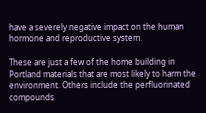have a severely negative impact on the human hormone and reproductive system.

These are just a few of the home building in Portland materials that are most likely to harm the environment. Others include the perfluorinated compounds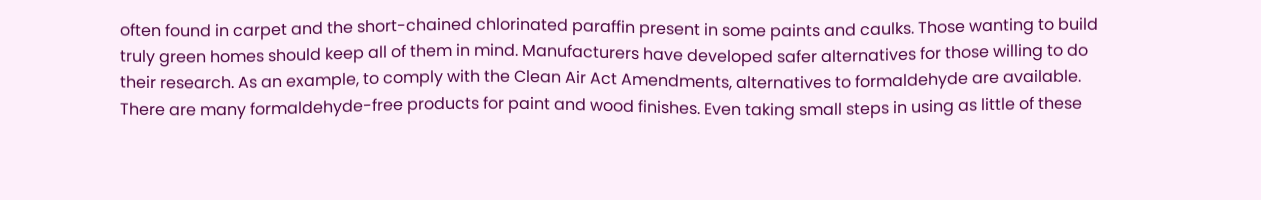often found in carpet and the short-chained chlorinated paraffin present in some paints and caulks. Those wanting to build truly green homes should keep all of them in mind. Manufacturers have developed safer alternatives for those willing to do their research. As an example, to comply with the Clean Air Act Amendments, alternatives to formaldehyde are available. There are many formaldehyde-free products for paint and wood finishes. Even taking small steps in using as little of these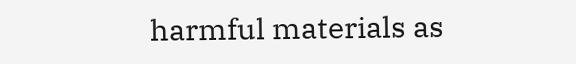harmful materials as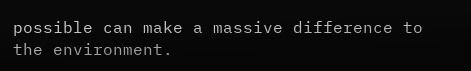possible can make a massive difference to the environment.